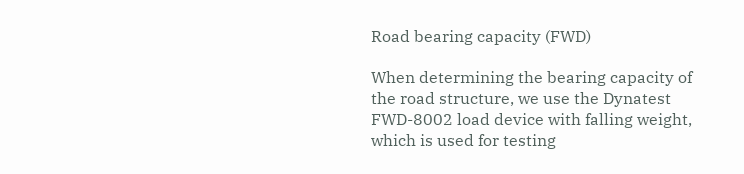Road bearing capacity (FWD)

When determining the bearing capacity of the road structure, we use the Dynatest FWD-8002 load device with falling weight, which is used for testing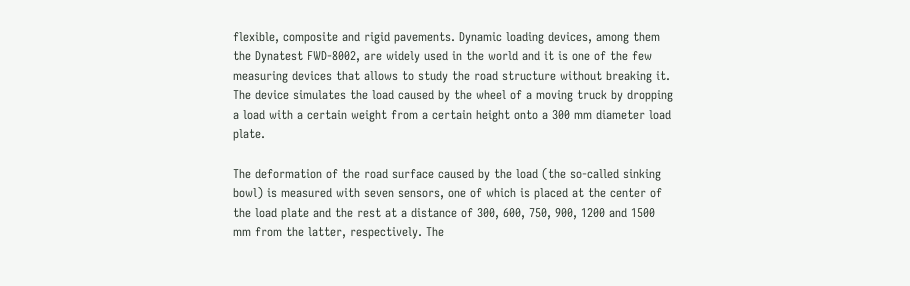flexible, composite and rigid pavements. Dynamic loading devices, among them the Dynatest FWD-8002, are widely used in the world and it is one of the few measuring devices that allows to study the road structure without breaking it. The device simulates the load caused by the wheel of a moving truck by dropping a load with a certain weight from a certain height onto a 300 mm diameter load plate.

The deformation of the road surface caused by the load (the so-called sinking bowl) is measured with seven sensors, one of which is placed at the center of the load plate and the rest at a distance of 300, 600, 750, 900, 1200 and 1500 mm from the latter, respectively. The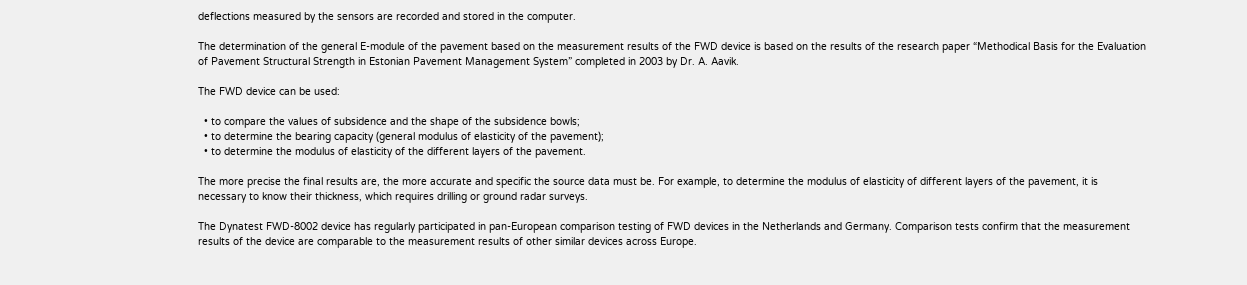deflections measured by the sensors are recorded and stored in the computer.

The determination of the general E-module of the pavement based on the measurement results of the FWD device is based on the results of the research paper “Methodical Basis for the Evaluation of Pavement Structural Strength in Estonian Pavement Management System” completed in 2003 by Dr. A. Aavik.

The FWD device can be used:

  • to compare the values of subsidence and the shape of the subsidence bowls;
  • to determine the bearing capacity (general modulus of elasticity of the pavement);
  • to determine the modulus of elasticity of the different layers of the pavement.

The more precise the final results are, the more accurate and specific the source data must be. For example, to determine the modulus of elasticity of different layers of the pavement, it is necessary to know their thickness, which requires drilling or ground radar surveys.

The Dynatest FWD-8002 device has regularly participated in pan-European comparison testing of FWD devices in the Netherlands and Germany. Comparison tests confirm that the measurement results of the device are comparable to the measurement results of other similar devices across Europe.